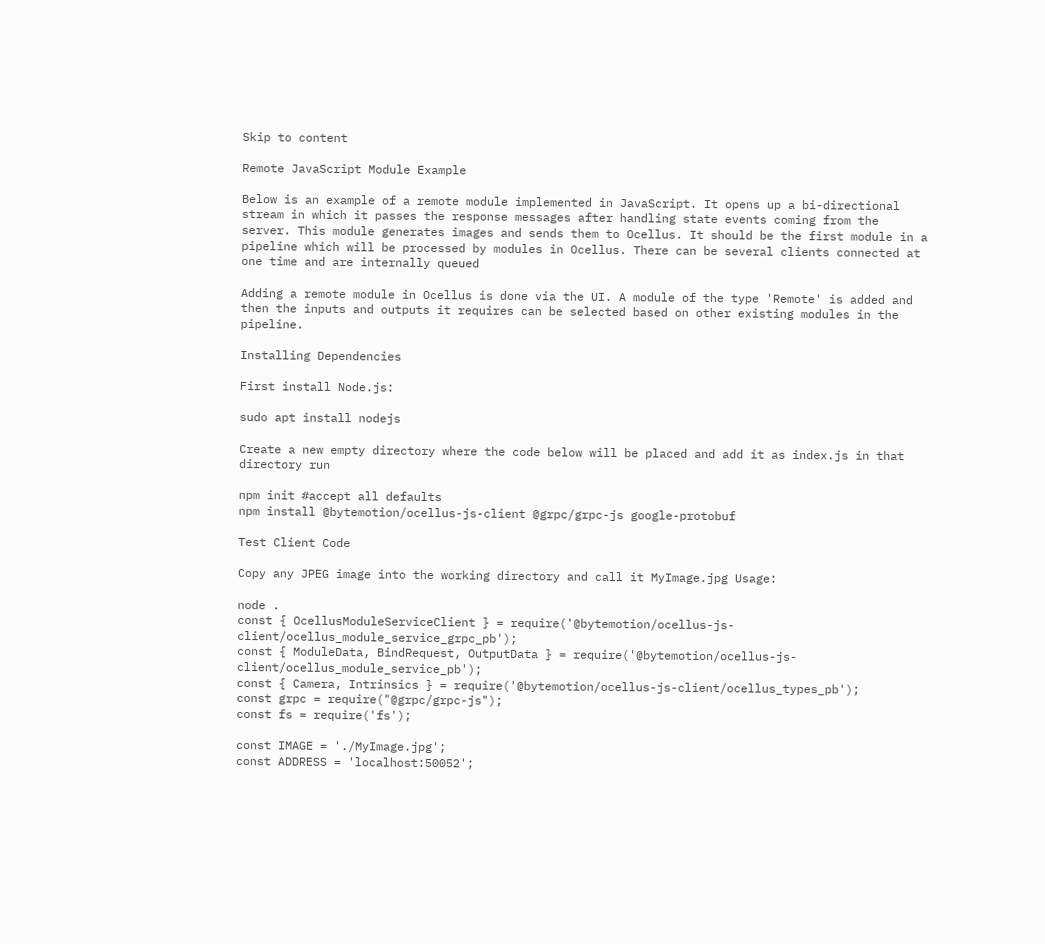Skip to content

Remote JavaScript Module Example

Below is an example of a remote module implemented in JavaScript. It opens up a bi-directional stream in which it passes the response messages after handling state events coming from the server. This module generates images and sends them to Ocellus. It should be the first module in a pipeline which will be processed by modules in Ocellus. There can be several clients connected at one time and are internally queued

Adding a remote module in Ocellus is done via the UI. A module of the type 'Remote' is added and then the inputs and outputs it requires can be selected based on other existing modules in the pipeline.

Installing Dependencies

First install Node.js:

sudo apt install nodejs

Create a new empty directory where the code below will be placed and add it as index.js in that directory run

npm init #accept all defaults
npm install @bytemotion/ocellus-js-client @grpc/grpc-js google-protobuf

Test Client Code

Copy any JPEG image into the working directory and call it MyImage.jpg Usage:

node .
const { OcellusModuleServiceClient } = require('@bytemotion/ocellus-js-client/ocellus_module_service_grpc_pb');
const { ModuleData, BindRequest, OutputData } = require('@bytemotion/ocellus-js-client/ocellus_module_service_pb');
const { Camera, Intrinsics } = require('@bytemotion/ocellus-js-client/ocellus_types_pb');
const grpc = require("@grpc/grpc-js");
const fs = require('fs');

const IMAGE = './MyImage.jpg';
const ADDRESS = 'localhost:50052';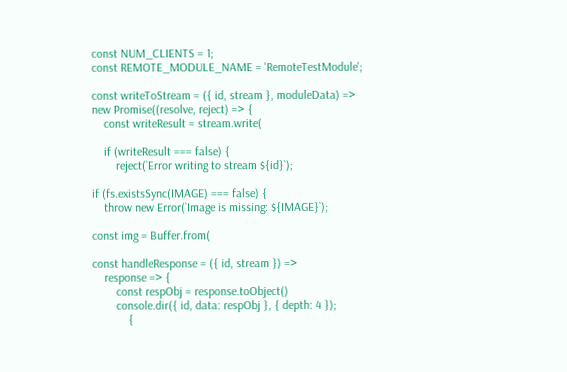const NUM_CLIENTS = 1;
const REMOTE_MODULE_NAME = 'RemoteTestModule';

const writeToStream = ({ id, stream }, moduleData) => new Promise((resolve, reject) => {
    const writeResult = stream.write(

    if (writeResult === false) {
        reject(`Error writing to stream ${id}`);

if (fs.existsSync(IMAGE) === false) {
    throw new Error(`Image is missing: ${IMAGE}`);

const img = Buffer.from(

const handleResponse = ({ id, stream }) =>
    response => {
        const respObj = response.toObject()
        console.dir({ id, data: respObj }, { depth: 4 });
            {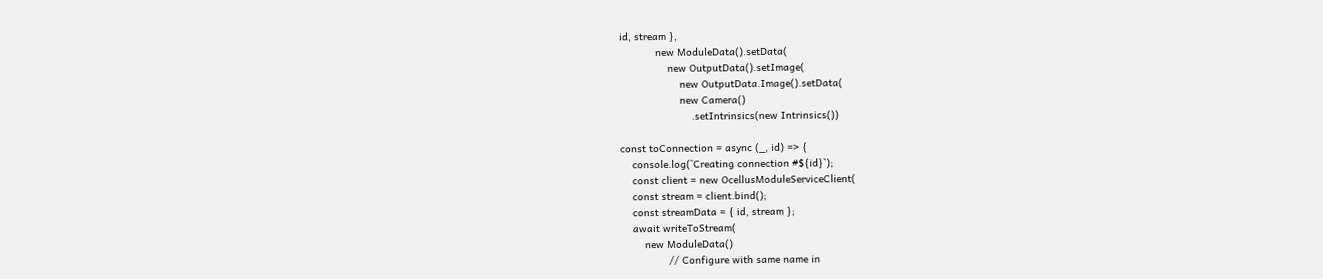id, stream },
            new ModuleData().setData(
                new OutputData().setImage(
                    new OutputData.Image().setData(
                    new Camera()
                        .setIntrinsics(new Intrinsics())

const toConnection = async (_, id) => {
    console.log(`Creating connection #${id}`);
    const client = new OcellusModuleServiceClient(
    const stream = client.bind();
    const streamData = { id, stream };
    await writeToStream(
        new ModuleData()
                // Configure with same name in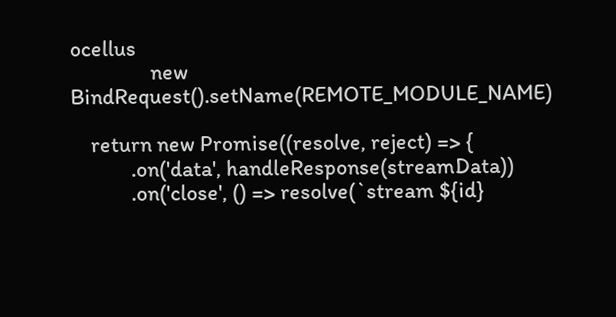ocellus
                new BindRequest().setName(REMOTE_MODULE_NAME)

    return new Promise((resolve, reject) => {
            .on('data', handleResponse(streamData))
            .on('close', () => resolve(`stream ${id}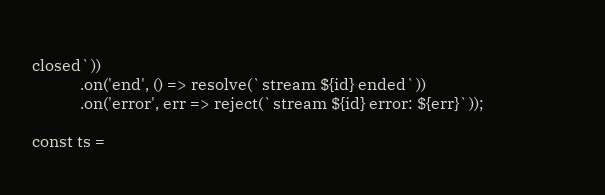closed`))
            .on('end', () => resolve(`stream ${id} ended`))
            .on('error', err => reject(`stream ${id} error: ${err}`));

const ts =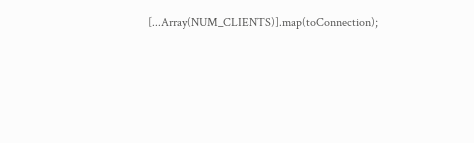[...Array(NUM_CLIENTS)].map(toConnection);